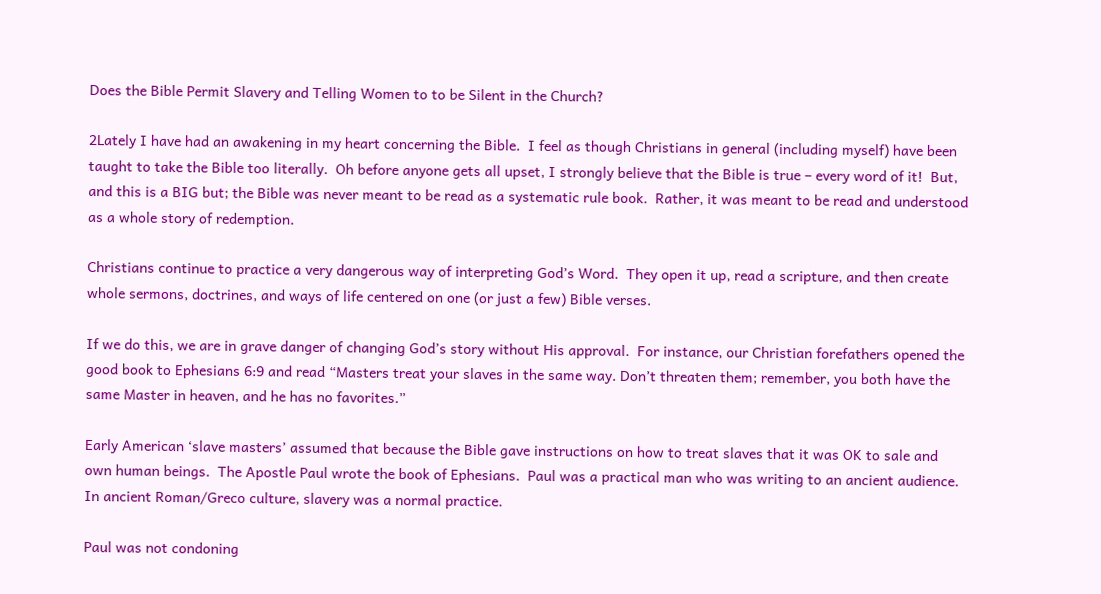Does the Bible Permit Slavery and Telling Women to to be Silent in the Church?

2Lately I have had an awakening in my heart concerning the Bible.  I feel as though Christians in general (including myself) have been taught to take the Bible too literally.  Oh before anyone gets all upset, I strongly believe that the Bible is true – every word of it!  But, and this is a BIG but; the Bible was never meant to be read as a systematic rule book.  Rather, it was meant to be read and understood as a whole story of redemption.

Christians continue to practice a very dangerous way of interpreting God’s Word.  They open it up, read a scripture, and then create whole sermons, doctrines, and ways of life centered on one (or just a few) Bible verses.

If we do this, we are in grave danger of changing God’s story without His approval.  For instance, our Christian forefathers opened the good book to Ephesians 6:9 and read “Masters treat your slaves in the same way. Don’t threaten them; remember, you both have the same Master in heaven, and he has no favorites.”

Early American ‘slave masters’ assumed that because the Bible gave instructions on how to treat slaves that it was OK to sale and own human beings.  The Apostle Paul wrote the book of Ephesians.  Paul was a practical man who was writing to an ancient audience.  In ancient Roman/Greco culture, slavery was a normal practice.

Paul was not condoning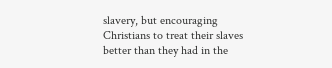slavery, but encouraging Christians to treat their slaves better than they had in the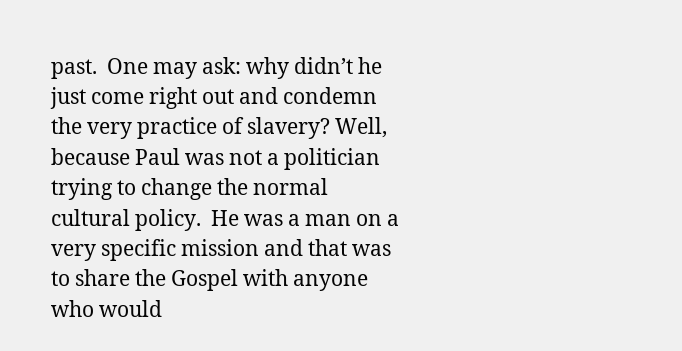past.  One may ask: why didn’t he just come right out and condemn the very practice of slavery? Well, because Paul was not a politician trying to change the normal cultural policy.  He was a man on a very specific mission and that was to share the Gospel with anyone who would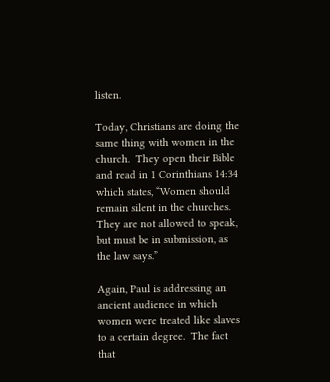listen.

Today, Christians are doing the same thing with women in the church.  They open their Bible and read in 1 Corinthians 14:34 which states, “Women should remain silent in the churches. They are not allowed to speak, but must be in submission, as the law says.”

Again, Paul is addressing an ancient audience in which women were treated like slaves to a certain degree.  The fact that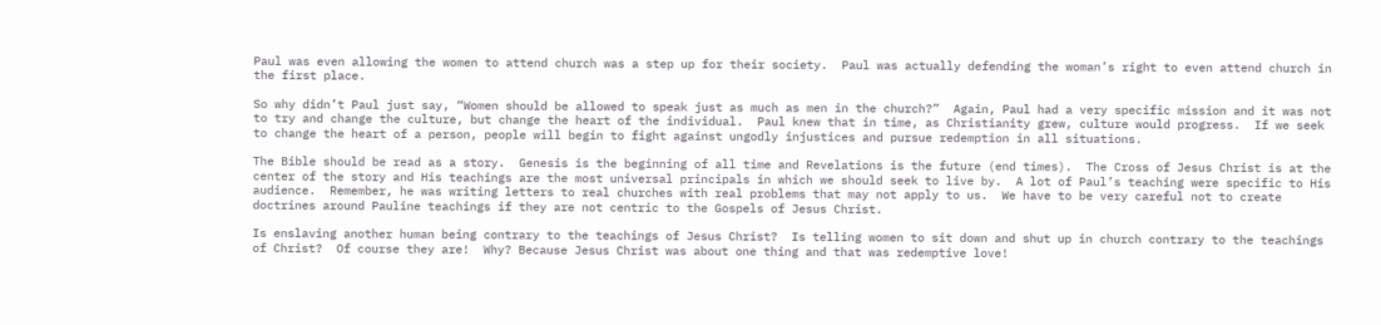Paul was even allowing the women to attend church was a step up for their society.  Paul was actually defending the woman’s right to even attend church in the first place.

So why didn’t Paul just say, “Women should be allowed to speak just as much as men in the church?”  Again, Paul had a very specific mission and it was not to try and change the culture, but change the heart of the individual.  Paul knew that in time, as Christianity grew, culture would progress.  If we seek to change the heart of a person, people will begin to fight against ungodly injustices and pursue redemption in all situations.

The Bible should be read as a story.  Genesis is the beginning of all time and Revelations is the future (end times).  The Cross of Jesus Christ is at the center of the story and His teachings are the most universal principals in which we should seek to live by.  A lot of Paul’s teaching were specific to His audience.  Remember, he was writing letters to real churches with real problems that may not apply to us.  We have to be very careful not to create doctrines around Pauline teachings if they are not centric to the Gospels of Jesus Christ.

Is enslaving another human being contrary to the teachings of Jesus Christ?  Is telling women to sit down and shut up in church contrary to the teachings of Christ?  Of course they are!  Why? Because Jesus Christ was about one thing and that was redemptive love!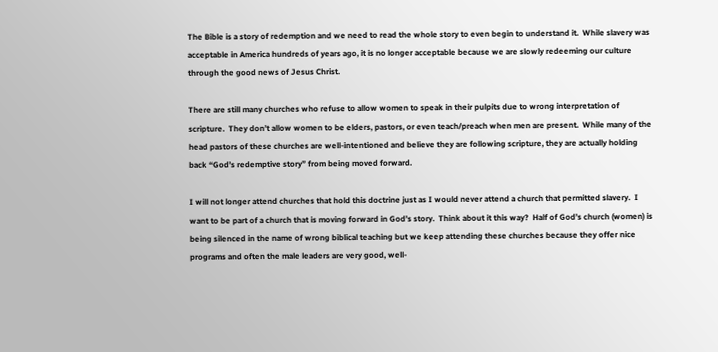The Bible is a story of redemption and we need to read the whole story to even begin to understand it.  While slavery was acceptable in America hundreds of years ago, it is no longer acceptable because we are slowly redeeming our culture through the good news of Jesus Christ.

There are still many churches who refuse to allow women to speak in their pulpits due to wrong interpretation of scripture.  They don’t allow women to be elders, pastors, or even teach/preach when men are present.  While many of the head pastors of these churches are well-intentioned and believe they are following scripture, they are actually holding back “God’s redemptive story” from being moved forward.

I will not longer attend churches that hold this doctrine just as I would never attend a church that permitted slavery.  I want to be part of a church that is moving forward in God’s story.  Think about it this way?  Half of God’s church (women) is being silenced in the name of wrong biblical teaching but we keep attending these churches because they offer nice programs and often the male leaders are very good, well-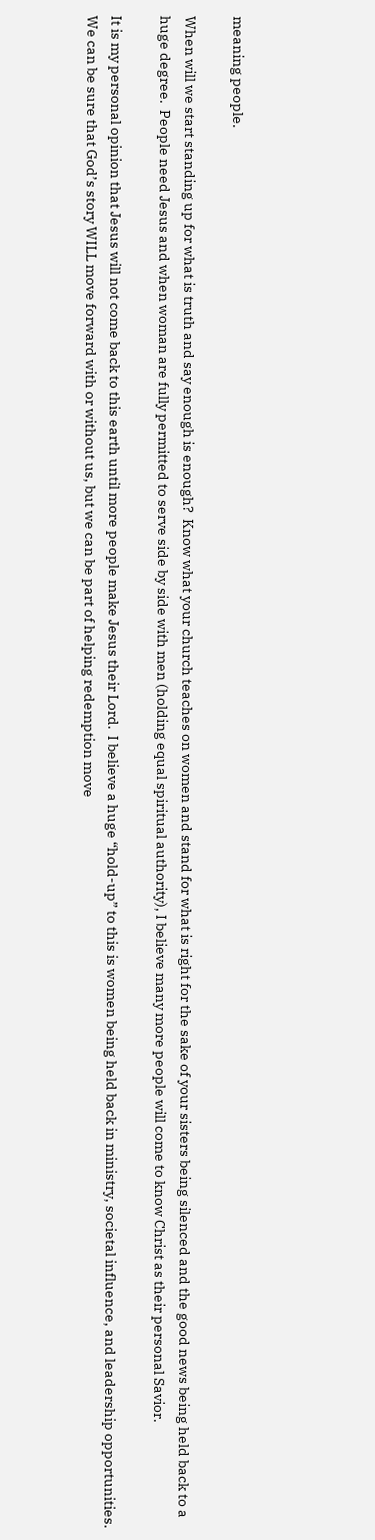meaning people.

When will we start standing up for what is truth and say enough is enough?  Know what your church teaches on women and stand for what is right for the sake of your sisters being silenced and the good news being held back to a huge degree.  People need Jesus and when woman are fully permitted to serve side by side with men (holding equal spiritual authority), I believe many more people will come to know Christ as their personal Savior.

It is my personal opinion that Jesus will not come back to this earth until more people make Jesus their Lord.  I believe a huge “hold-up” to this is women being held back in ministry, societal influence, and leadership opportunities.  We can be sure that God’s story WILL move forward with or without us, but we can be part of helping redemption move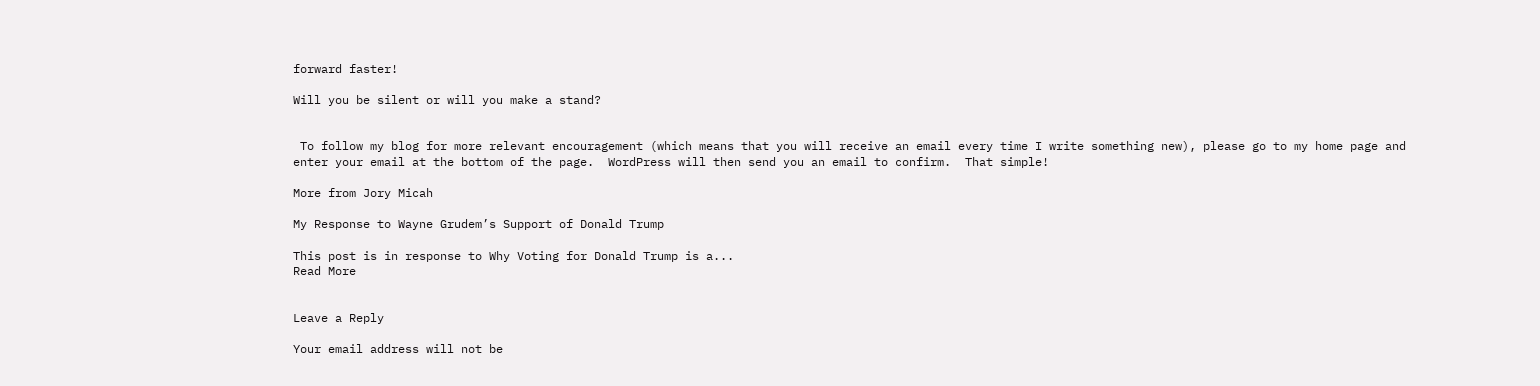forward faster!

Will you be silent or will you make a stand?


 To follow my blog for more relevant encouragement (which means that you will receive an email every time I write something new), please go to my home page and enter your email at the bottom of the page.  WordPress will then send you an email to confirm.  That simple!

More from Jory Micah

My Response to Wayne Grudem’s Support of Donald Trump

This post is in response to Why Voting for Donald Trump is a...
Read More


Leave a Reply

Your email address will not be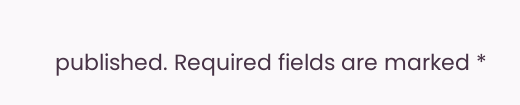published. Required fields are marked *